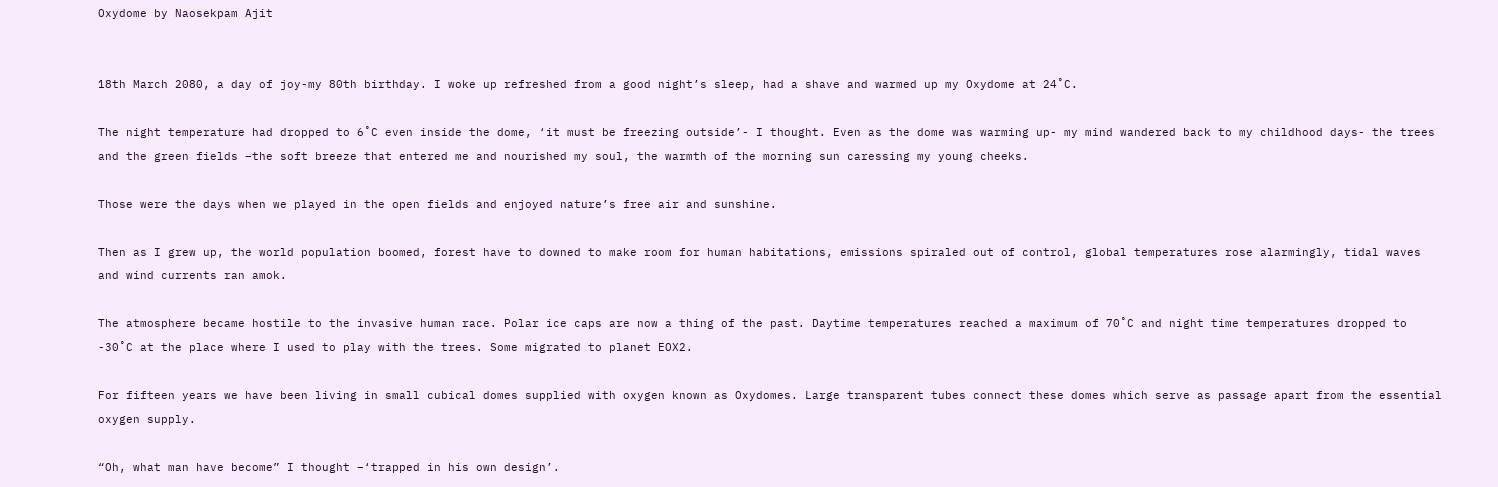Oxydome by Naosekpam Ajit


18th March 2080, a day of joy-my 80th birthday. I woke up refreshed from a good night’s sleep, had a shave and warmed up my Oxydome at 24˚C.

The night temperature had dropped to 6˚C even inside the dome, ‘it must be freezing outside’- I thought. Even as the dome was warming up- my mind wandered back to my childhood days- the trees and the green fields –the soft breeze that entered me and nourished my soul, the warmth of the morning sun caressing my young cheeks.

Those were the days when we played in the open fields and enjoyed nature’s free air and sunshine.

Then as I grew up, the world population boomed, forest have to downed to make room for human habitations, emissions spiraled out of control, global temperatures rose alarmingly, tidal waves and wind currents ran amok.

The atmosphere became hostile to the invasive human race. Polar ice caps are now a thing of the past. Daytime temperatures reached a maximum of 70˚C and night time temperatures dropped to -30˚C at the place where I used to play with the trees. Some migrated to planet EOX2.

For fifteen years we have been living in small cubical domes supplied with oxygen known as Oxydomes. Large transparent tubes connect these domes which serve as passage apart from the essential oxygen supply.

“Oh, what man have become” I thought –‘trapped in his own design’.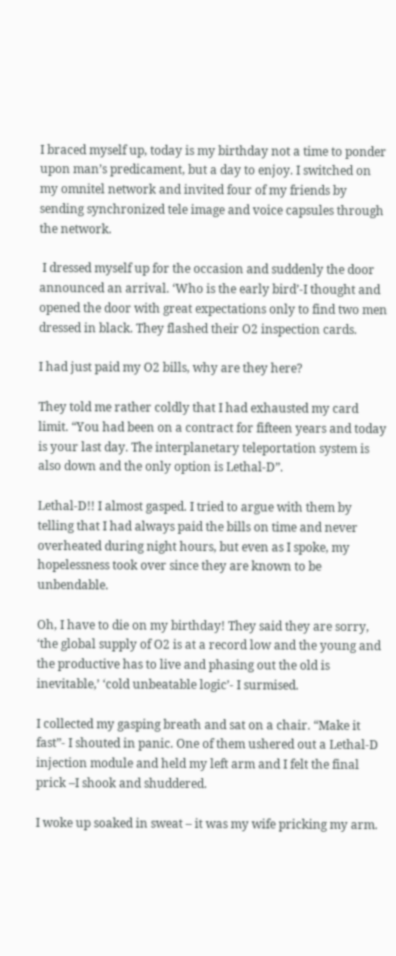I braced myself up, today is my birthday not a time to ponder upon man’s predicament, but a day to enjoy. I switched on my omnitel network and invited four of my friends by sending synchronized tele image and voice capsules through the network.

 I dressed myself up for the occasion and suddenly the door announced an arrival. ‘Who is the early bird’-I thought and opened the door with great expectations only to find two men dressed in black. They flashed their O2 inspection cards.

I had just paid my O2 bills, why are they here?

They told me rather coldly that I had exhausted my card limit. “You had been on a contract for fifteen years and today is your last day. The interplanetary teleportation system is also down and the only option is Lethal-D”.

Lethal-D!! I almost gasped. I tried to argue with them by telling that I had always paid the bills on time and never overheated during night hours, but even as I spoke, my hopelessness took over since they are known to be unbendable.

Oh, I have to die on my birthday! They said they are sorry, ‘the global supply of O2 is at a record low and the young and the productive has to live and phasing out the old is inevitable,’ ‘cold unbeatable logic’- I surmised.

I collected my gasping breath and sat on a chair. “Make it fast”- I shouted in panic. One of them ushered out a Lethal-D injection module and held my left arm and I felt the final prick –I shook and shuddered.

I woke up soaked in sweat – it was my wife pricking my arm.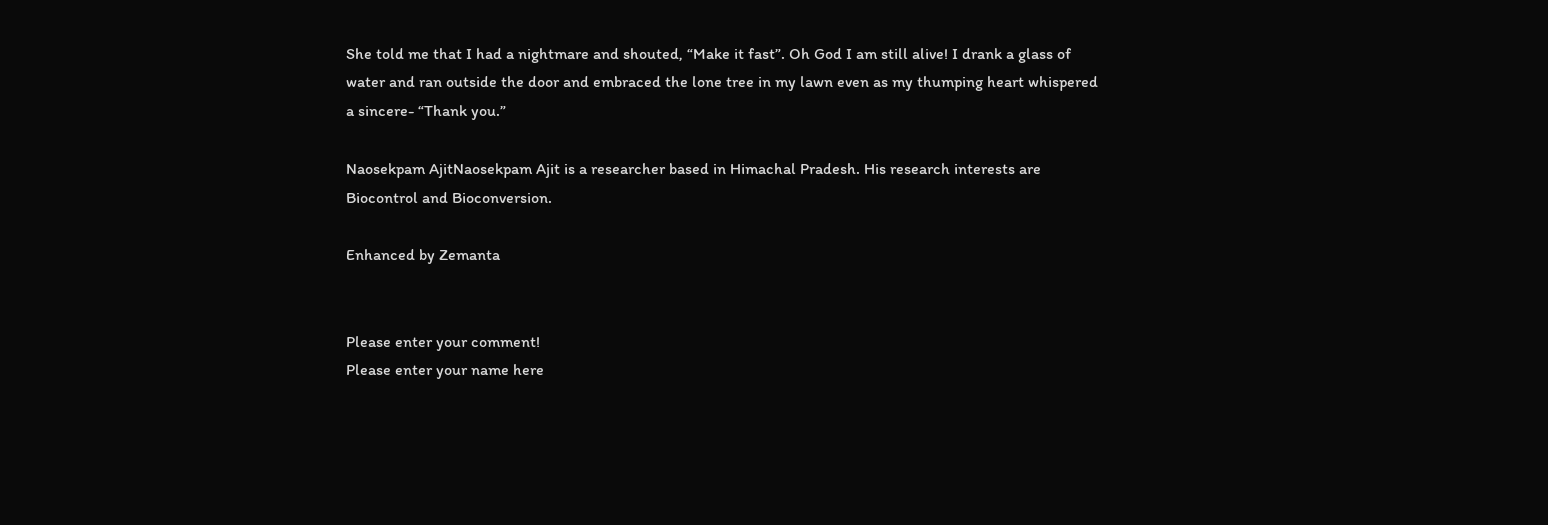She told me that I had a nightmare and shouted, “Make it fast”. Oh God I am still alive! I drank a glass of water and ran outside the door and embraced the lone tree in my lawn even as my thumping heart whispered a sincere- “Thank you.”

Naosekpam AjitNaosekpam Ajit is a researcher based in Himachal Pradesh. His research interests are Biocontrol and Bioconversion.

Enhanced by Zemanta


Please enter your comment!
Please enter your name here